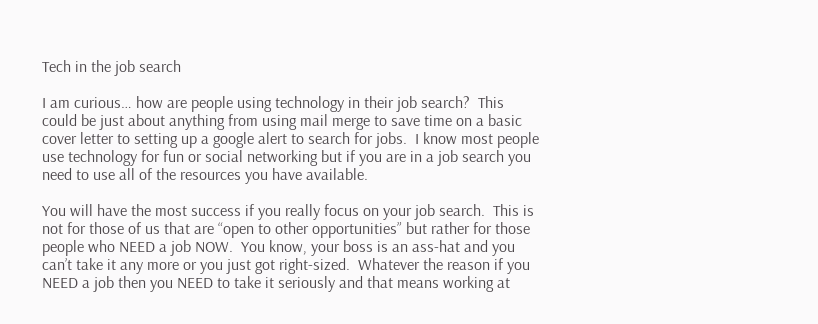Tech in the job search

I am curious… how are people using technology in their job search?  This could be just about anything from using mail merge to save time on a basic cover letter to setting up a google alert to search for jobs.  I know most people use technology for fun or social networking but if you are in a job search you need to use all of the resources you have available.

You will have the most success if you really focus on your job search.  This is not for those of us that are “open to other opportunities” but rather for those people who NEED a job NOW.  You know, your boss is an ass-hat and you can’t take it any more or you just got right-sized.  Whatever the reason if you NEED a job then you NEED to take it seriously and that means working at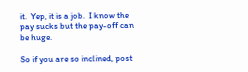it.  Yep, it is a job.  I know the pay sucks but the pay-off can be huge.

So if you are so inclined, post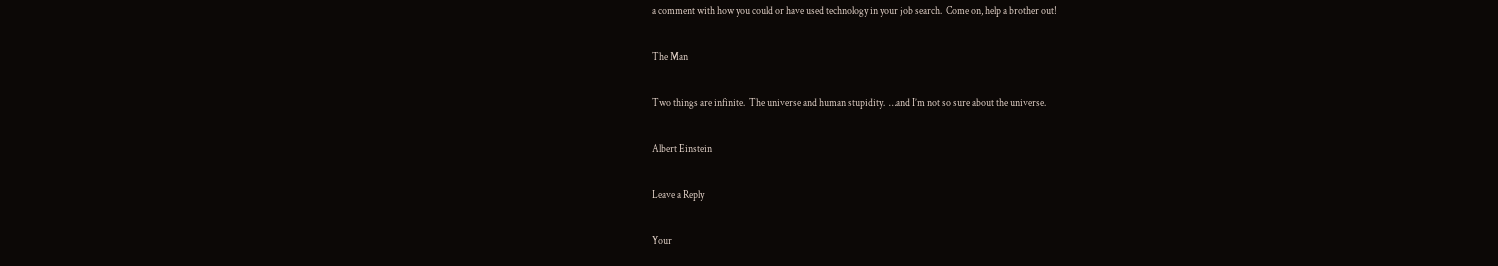a comment with how you could or have used technology in your job search.  Come on, help a brother out!

The Man

Two things are infinite.  The universe and human stupidity.  …and I’m not so sure about the universe.

Albert Einstein

Leave a Reply

Your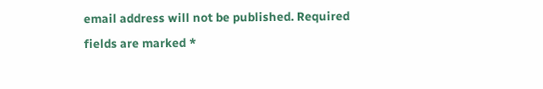email address will not be published. Required fields are marked *